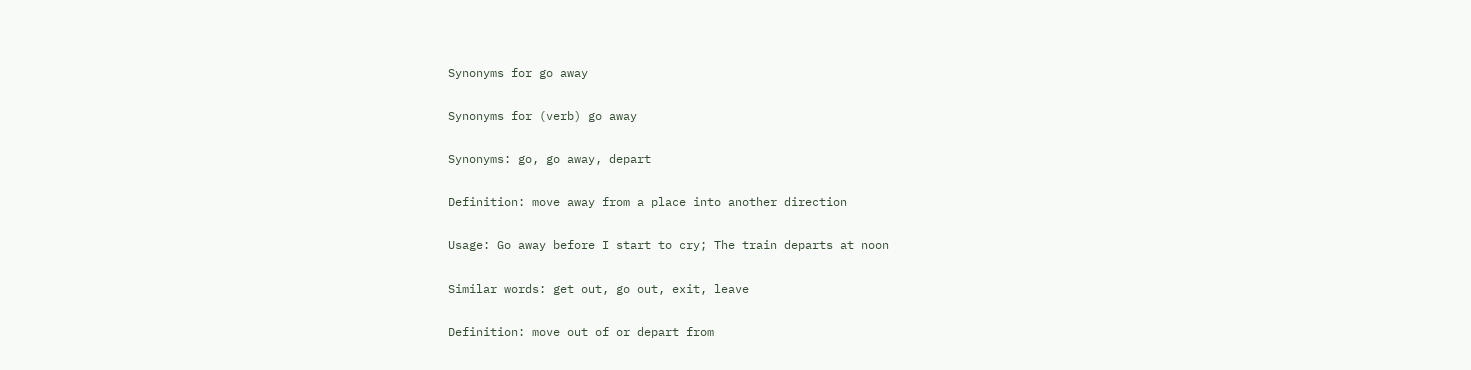Synonyms for go away

Synonyms for (verb) go away

Synonyms: go, go away, depart

Definition: move away from a place into another direction

Usage: Go away before I start to cry; The train departs at noon

Similar words: get out, go out, exit, leave

Definition: move out of or depart from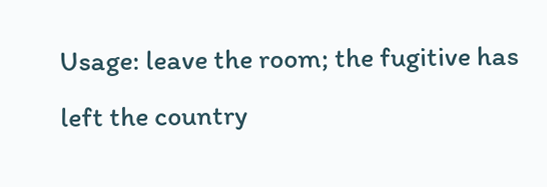Usage: leave the room; the fugitive has left the country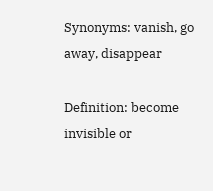Synonyms: vanish, go away, disappear

Definition: become invisible or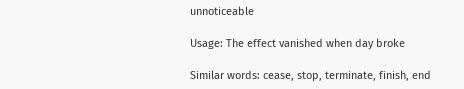unnoticeable

Usage: The effect vanished when day broke

Similar words: cease, stop, terminate, finish, end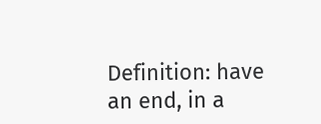Definition: have an end, in a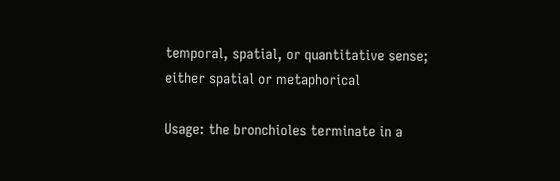temporal, spatial, or quantitative sense; either spatial or metaphorical

Usage: the bronchioles terminate in a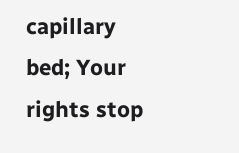capillary bed; Your rights stop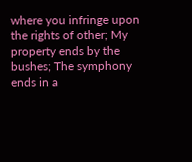where you infringe upon the rights of other; My property ends by the bushes; The symphony ends in a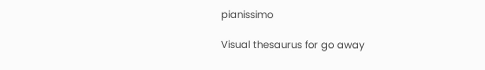pianissimo

Visual thesaurus for go away